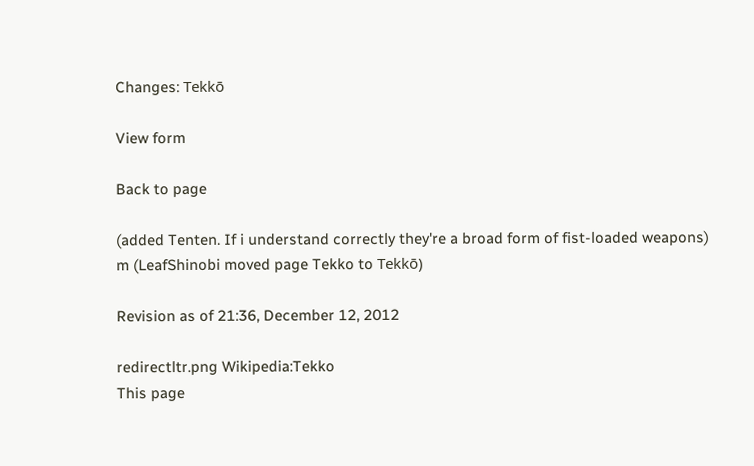Changes: Tekkō

View form

Back to page

(added Tenten. If i understand correctly they're a broad form of fist-loaded weapons)
m (LeafShinobi moved page Tekko to Tekkō)

Revision as of 21:36, December 12, 2012

redirectltr.png Wikipedia:Tekko
This page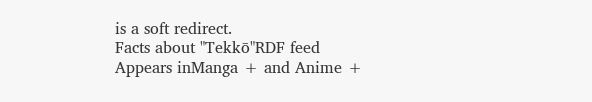is a soft redirect.
Facts about "Tekkō"RDF feed
Appears inManga + and Anime +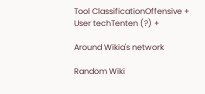Tool ClassificationOffensive +
User techTenten (?) +

Around Wikia's network

Random Wiki